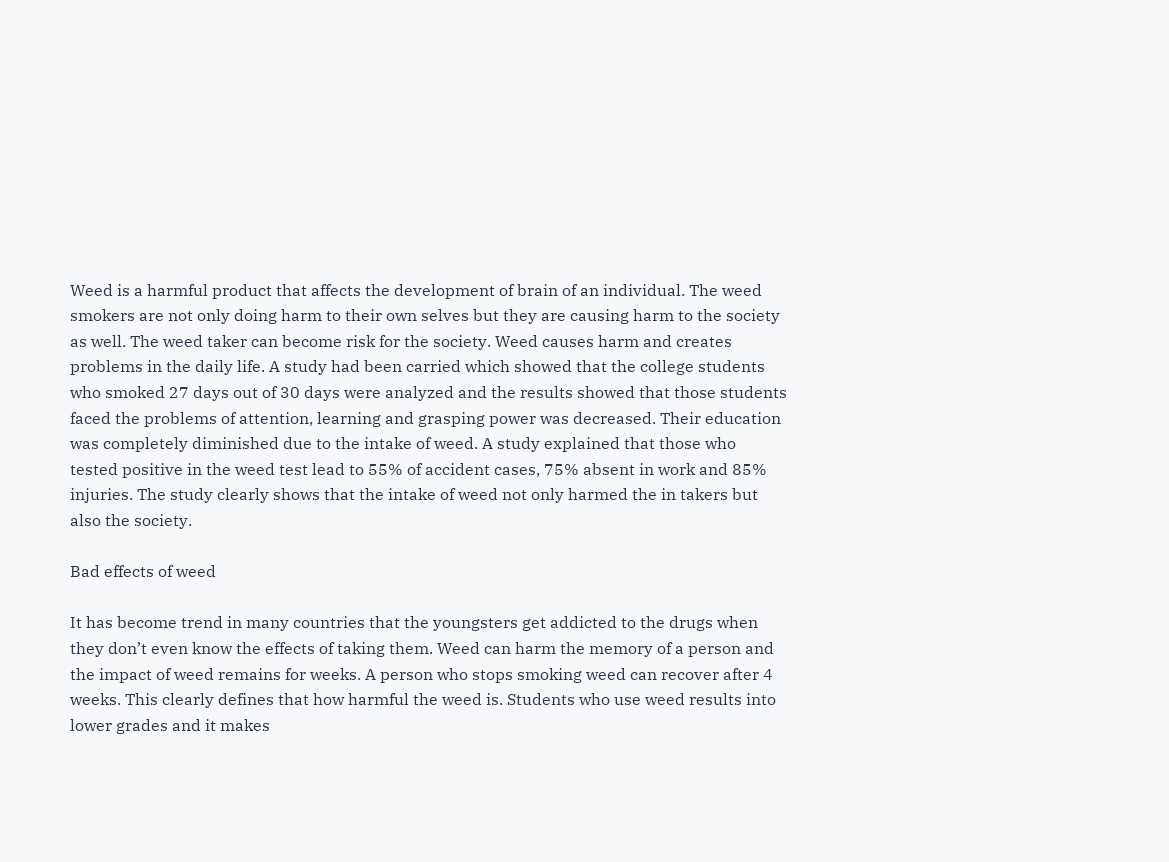Weed is a harmful product that affects the development of brain of an individual. The weed smokers are not only doing harm to their own selves but they are causing harm to the society as well. The weed taker can become risk for the society. Weed causes harm and creates problems in the daily life. A study had been carried which showed that the college students who smoked 27 days out of 30 days were analyzed and the results showed that those students faced the problems of attention, learning and grasping power was decreased. Their education was completely diminished due to the intake of weed. A study explained that those who tested positive in the weed test lead to 55% of accident cases, 75% absent in work and 85% injuries. The study clearly shows that the intake of weed not only harmed the in takers but also the society.

Bad effects of weed

It has become trend in many countries that the youngsters get addicted to the drugs when they don’t even know the effects of taking them. Weed can harm the memory of a person and the impact of weed remains for weeks. A person who stops smoking weed can recover after 4 weeks. This clearly defines that how harmful the weed is. Students who use weed results into lower grades and it makes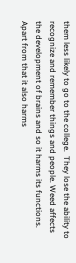them less likely to go to the college.  They lose the ability to recognize and remember things and people. Weed affects the development of brains and so it harms its functions. Apart from that it also harms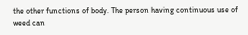the other functions of body. The person having continuous use of weed can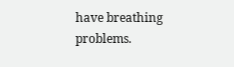have breathing problems.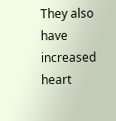They also have increased heart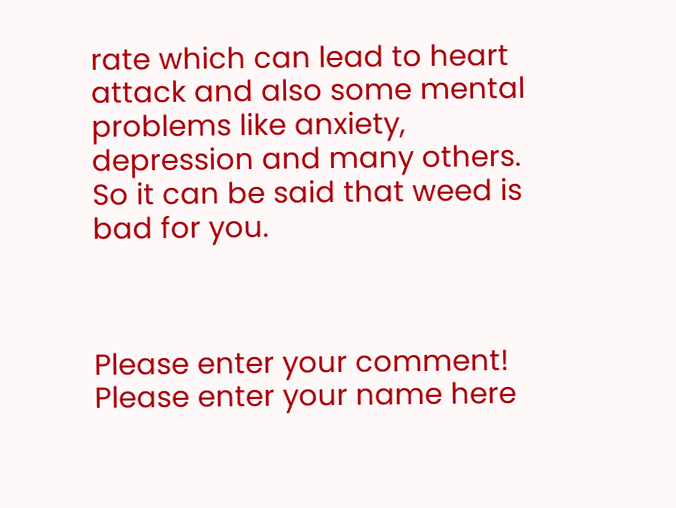rate which can lead to heart attack and also some mental problems like anxiety, depression and many others. So it can be said that weed is bad for you.



Please enter your comment!
Please enter your name here